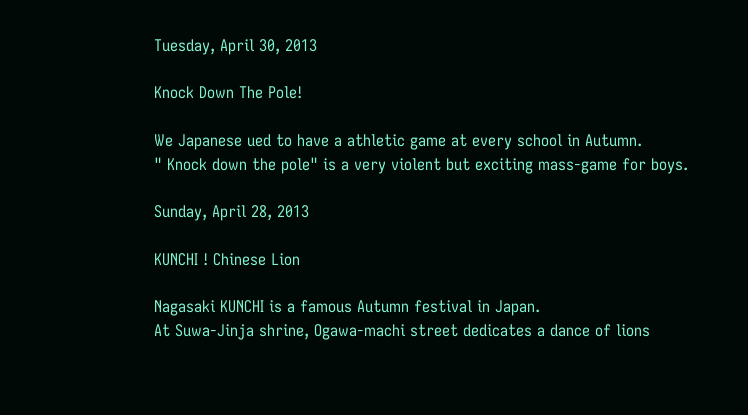Tuesday, April 30, 2013

Knock Down The Pole!

We Japanese ued to have a athletic game at every school in Autumn.
" Knock down the pole" is a very violent but exciting mass-game for boys.

Sunday, April 28, 2013

KUNCHI ! Chinese Lion

Nagasaki KUNCHI is a famous Autumn festival in Japan.
At Suwa-Jinja shrine, Ogawa-machi street dedicates a dance of lions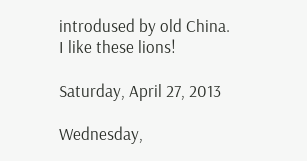introdused by old China.
I like these lions!

Saturday, April 27, 2013

Wednesday,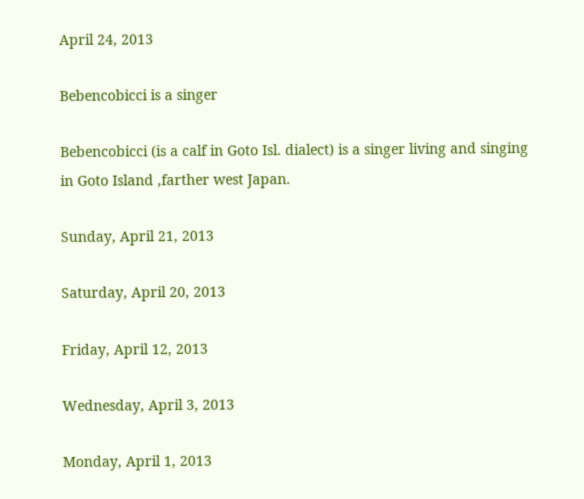April 24, 2013

Bebencobicci is a singer

Bebencobicci (is a calf in Goto Isl. dialect) is a singer living and singing in Goto Island ,farther west Japan.

Sunday, April 21, 2013

Saturday, April 20, 2013

Friday, April 12, 2013

Wednesday, April 3, 2013

Monday, April 1, 2013